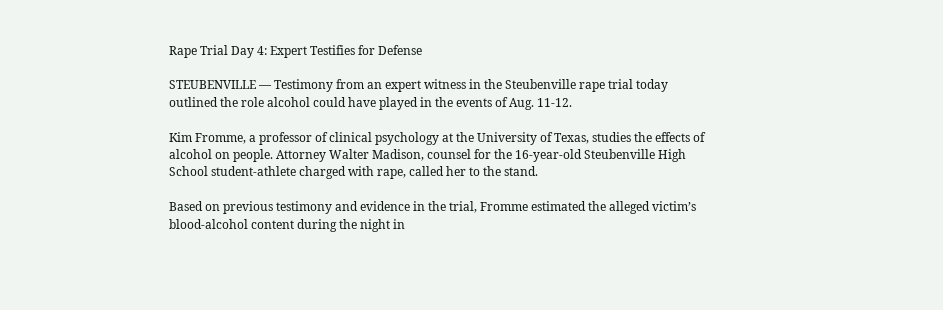Rape Trial Day 4: Expert Testifies for Defense

STEUBENVILLE — Testimony from an expert witness in the Steubenville rape trial today outlined the role alcohol could have played in the events of Aug. 11-12.

Kim Fromme, a professor of clinical psychology at the University of Texas, studies the effects of alcohol on people. Attorney Walter Madison, counsel for the 16-year-old Steubenville High School student-athlete charged with rape, called her to the stand.

Based on previous testimony and evidence in the trial, Fromme estimated the alleged victim’s blood-alcohol content during the night in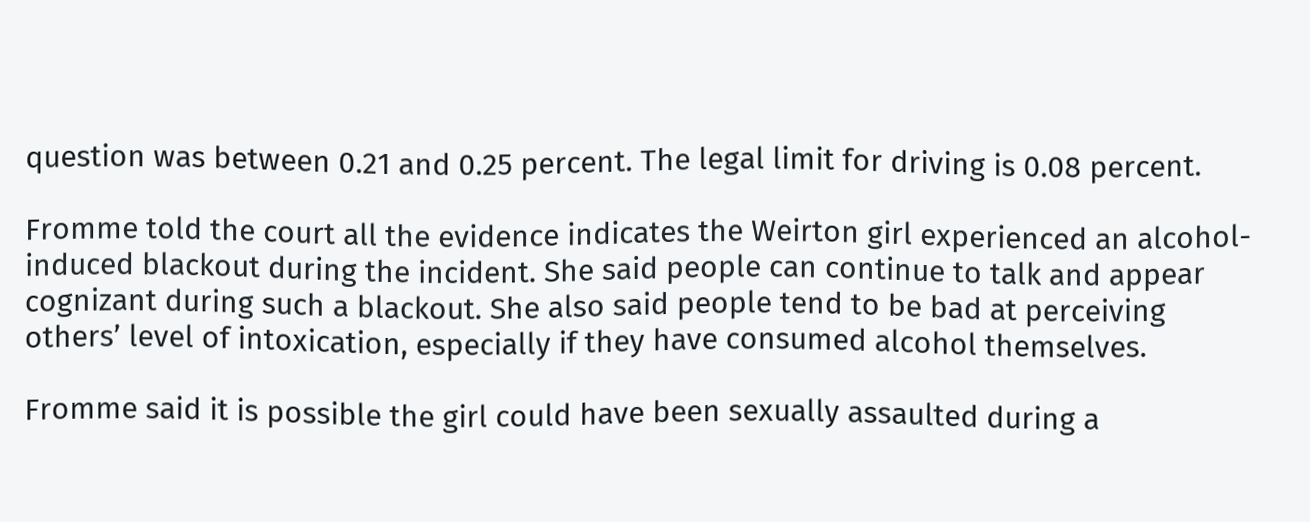question was between 0.21 and 0.25 percent. The legal limit for driving is 0.08 percent.

Fromme told the court all the evidence indicates the Weirton girl experienced an alcohol-induced blackout during the incident. She said people can continue to talk and appear cognizant during such a blackout. She also said people tend to be bad at perceiving others’ level of intoxication, especially if they have consumed alcohol themselves.

Fromme said it is possible the girl could have been sexually assaulted during a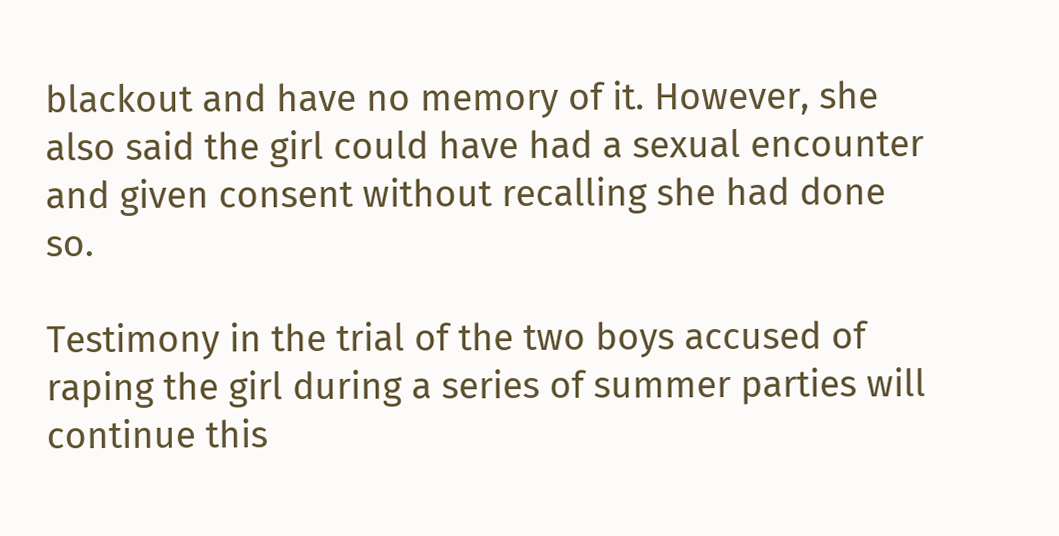blackout and have no memory of it. However, she also said the girl could have had a sexual encounter and given consent without recalling she had done so.

Testimony in the trial of the two boys accused of raping the girl during a series of summer parties will continue this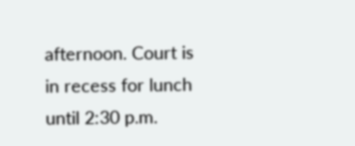afternoon. Court is in recess for lunch until 2:30 p.m.